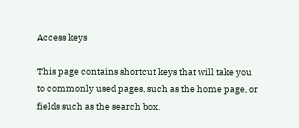Access keys

This page contains shortcut keys that will take you to commonly used pages, such as the home page, or fields such as the search box.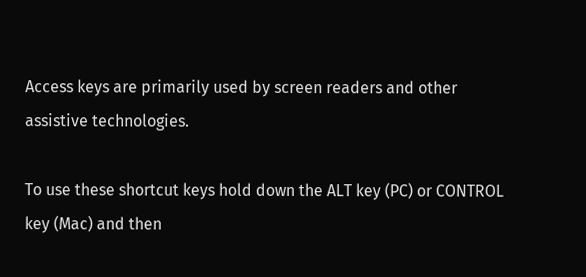Access keys are primarily used by screen readers and other assistive technologies.

To use these shortcut keys hold down the ALT key (PC) or CONTROL key (Mac) and then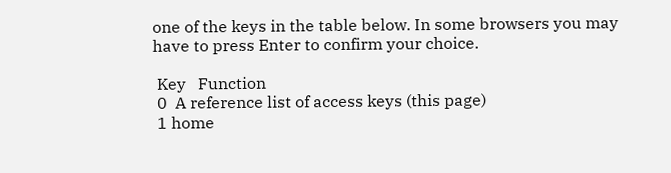one of the keys in the table below. In some browsers you may have to press Enter to confirm your choice.

 Key   Function
 0  A reference list of access keys (this page)
 1 home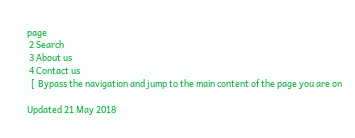page
 2 Search
 3 About us
 4 Contact us
  [  Bypass the navigation and jump to the main content of the page you are on

Updated 21 May 2018